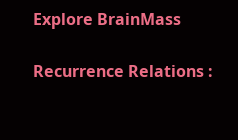Explore BrainMass

Recurrence Relations :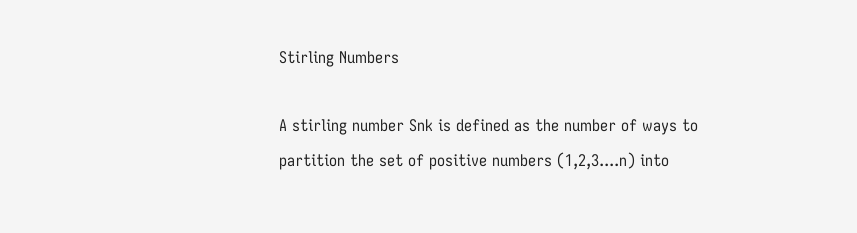Stirling Numbers

A stirling number Snk is defined as the number of ways to partition the set of positive numbers (1,2,3....n) into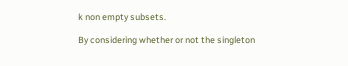k non empty subsets.

By considering whether or not the singleton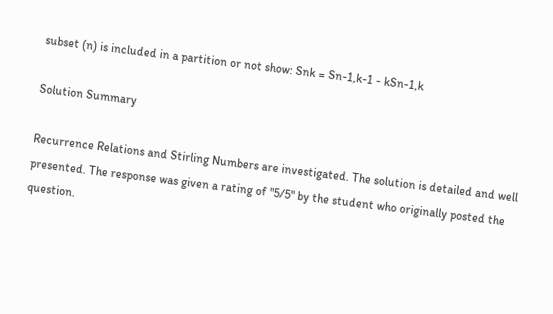subset (n) is included in a partition or not show: Snk = Sn-1,k-1 - kSn-1,k

Solution Summary

Recurrence Relations and Stirling Numbers are investigated. The solution is detailed and well presented. The response was given a rating of "5/5" by the student who originally posted the question.